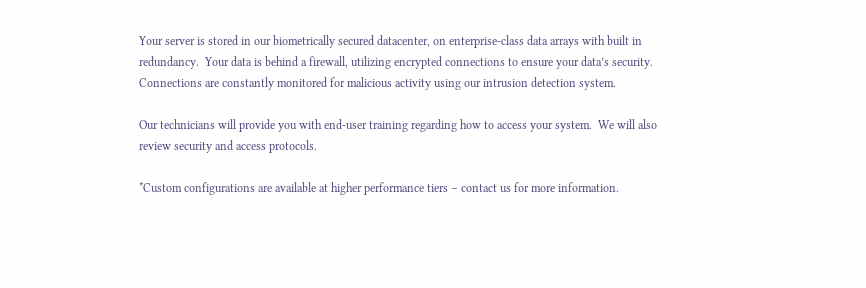Your server is stored in our biometrically secured datacenter, on enterprise-class data arrays with built in redundancy.  Your data is behind a firewall, utilizing encrypted connections to ensure your data’s security.  Connections are constantly monitored for malicious activity using our intrusion detection system.

Our technicians will provide you with end-user training regarding how to access your system.  We will also review security and access protocols.

*Custom configurations are available at higher performance tiers – contact us for more information.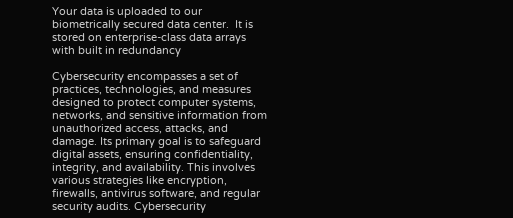Your data is uploaded to our biometrically secured data center.  It is stored on enterprise-class data arrays with built in redundancy

Cybersecurity encompasses a set of practices, technologies, and measures designed to protect computer systems, networks, and sensitive information from unauthorized access, attacks, and damage. Its primary goal is to safeguard digital assets, ensuring confidentiality, integrity, and availability. This involves various strategies like encryption, firewalls, antivirus software, and regular security audits. Cybersecurity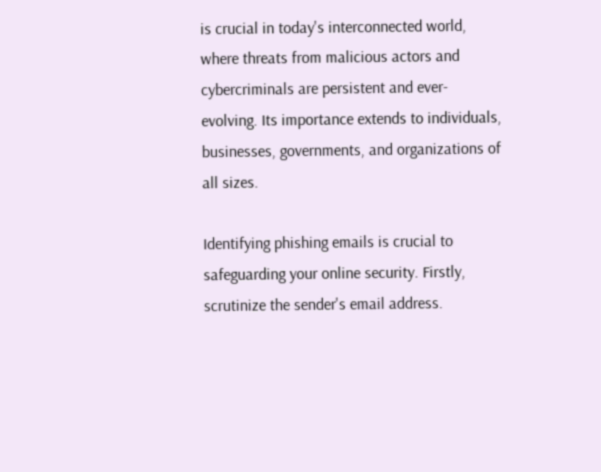is crucial in today's interconnected world, where threats from malicious actors and cybercriminals are persistent and ever-evolving. Its importance extends to individuals, businesses, governments, and organizations of all sizes.

Identifying phishing emails is crucial to safeguarding your online security. Firstly, scrutinize the sender's email address.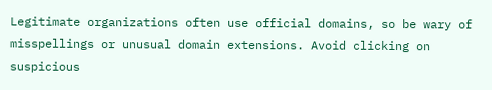Legitimate organizations often use official domains, so be wary of misspellings or unusual domain extensions. Avoid clicking on suspicious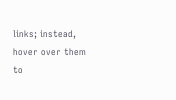links; instead, hover over them to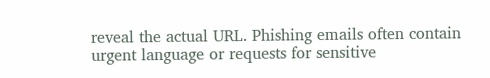reveal the actual URL. Phishing emails often contain urgent language or requests for sensitive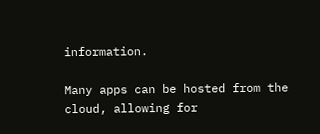information.

Many apps can be hosted from the cloud, allowing for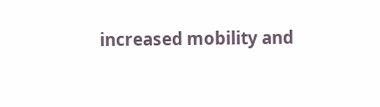increased mobility and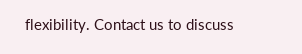flexibility. Contact us to discuss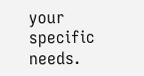your specific needs.